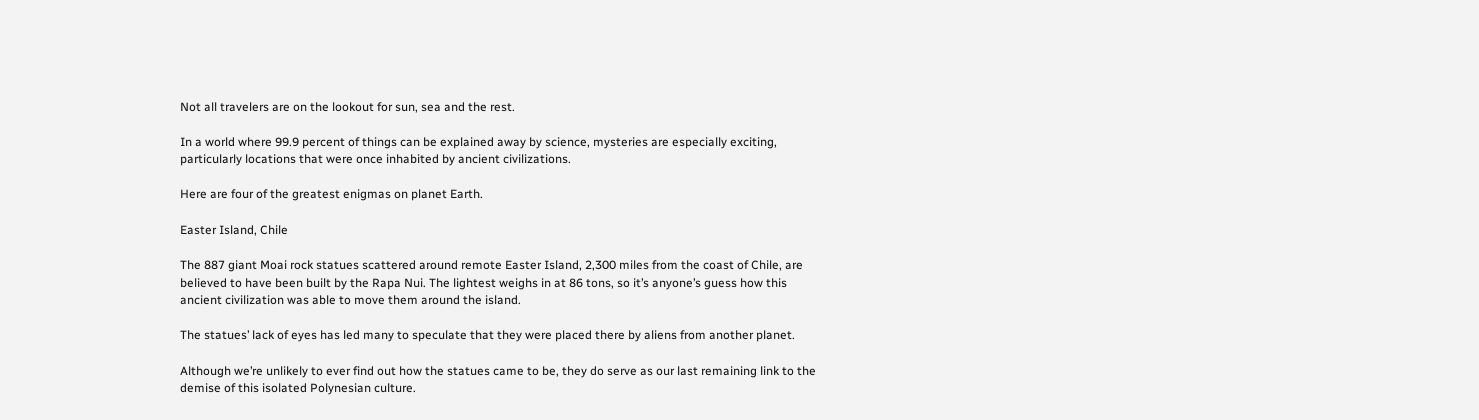Not all travelers are on the lookout for sun, sea and the rest.

In a world where 99.9 percent of things can be explained away by science, mysteries are especially exciting, particularly locations that were once inhabited by ancient civilizations.

Here are four of the greatest enigmas on planet Earth.

Easter Island, Chile

The 887 giant Moai rock statues scattered around remote Easter Island, 2,300 miles from the coast of Chile, are believed to have been built by the Rapa Nui. The lightest weighs in at 86 tons, so it’s anyone’s guess how this ancient civilization was able to move them around the island.

The statues’ lack of eyes has led many to speculate that they were placed there by aliens from another planet.

Although we’re unlikely to ever find out how the statues came to be, they do serve as our last remaining link to the demise of this isolated Polynesian culture.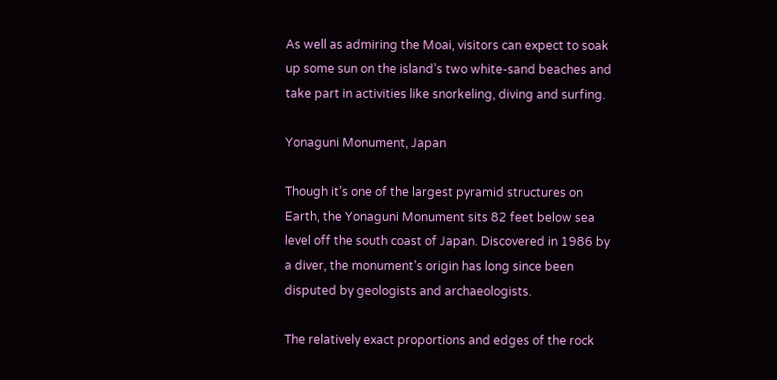As well as admiring the Moai, visitors can expect to soak up some sun on the island’s two white-sand beaches and take part in activities like snorkeling, diving and surfing.

Yonaguni Monument, Japan

Though it’s one of the largest pyramid structures on Earth, the Yonaguni Monument sits 82 feet below sea level off the south coast of Japan. Discovered in 1986 by a diver, the monument’s origin has long since been disputed by geologists and archaeologists.

The relatively exact proportions and edges of the rock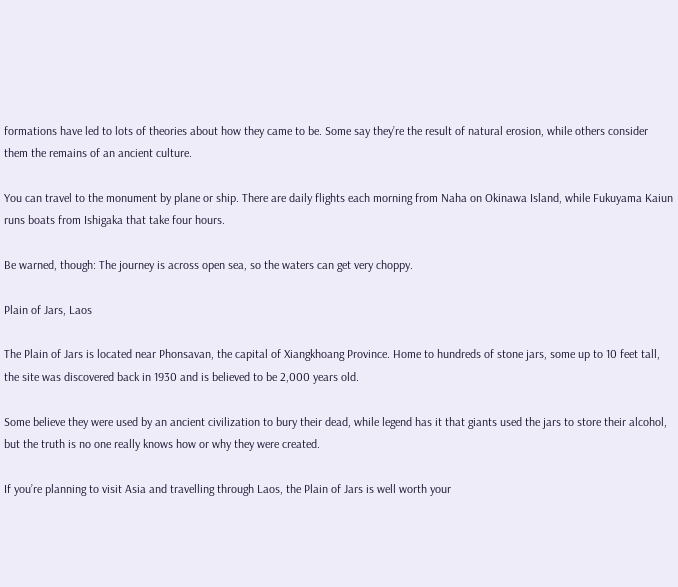formations have led to lots of theories about how they came to be. Some say they’re the result of natural erosion, while others consider them the remains of an ancient culture.

You can travel to the monument by plane or ship. There are daily flights each morning from Naha on Okinawa Island, while Fukuyama Kaiun runs boats from Ishigaka that take four hours.

Be warned, though: The journey is across open sea, so the waters can get very choppy.

Plain of Jars, Laos

The Plain of Jars is located near Phonsavan, the capital of Xiangkhoang Province. Home to hundreds of stone jars, some up to 10 feet tall, the site was discovered back in 1930 and is believed to be 2,000 years old.

Some believe they were used by an ancient civilization to bury their dead, while legend has it that giants used the jars to store their alcohol, but the truth is no one really knows how or why they were created.

If you’re planning to visit Asia and travelling through Laos, the Plain of Jars is well worth your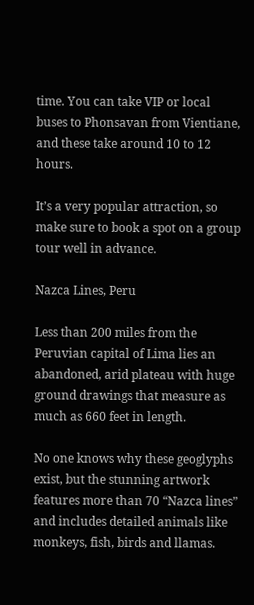time. You can take VIP or local buses to Phonsavan from Vientiane, and these take around 10 to 12 hours.

It’s a very popular attraction, so make sure to book a spot on a group tour well in advance.

Nazca Lines, Peru

Less than 200 miles from the Peruvian capital of Lima lies an abandoned, arid plateau with huge ground drawings that measure as much as 660 feet in length.

No one knows why these geoglyphs exist, but the stunning artwork features more than 70 “Nazca lines” and includes detailed animals like monkeys, fish, birds and llamas.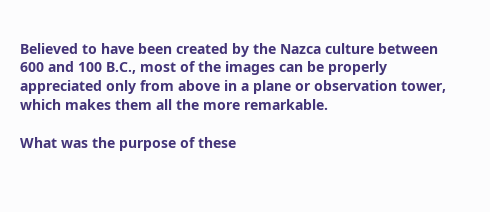Believed to have been created by the Nazca culture between 600 and 100 B.C., most of the images can be properly appreciated only from above in a plane or observation tower, which makes them all the more remarkable.

What was the purpose of these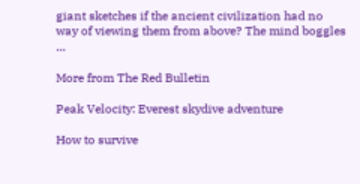giant sketches if the ancient civilization had no way of viewing them from above? The mind boggles …

More from The Red Bulletin

Peak Velocity: Everest skydive adventure

How to survive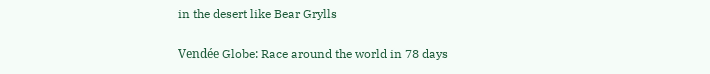in the desert like Bear Grylls

Vendée Globe: Race around the world in 78 days